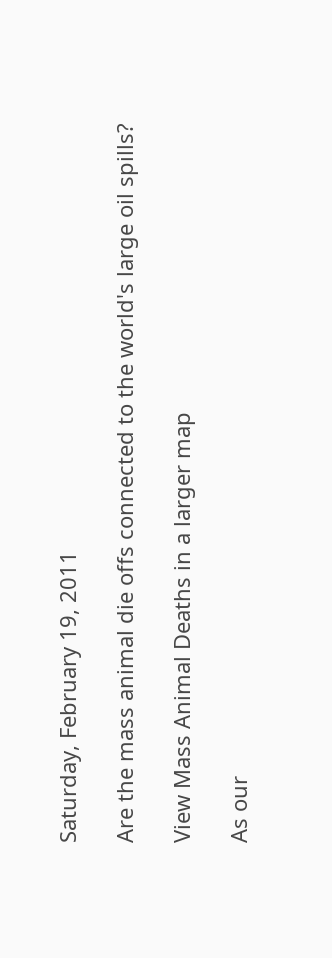Saturday, February 19, 2011

Are the mass animal die offs connected to the world's large oil spills?

View Mass Animal Deaths in a larger map

As our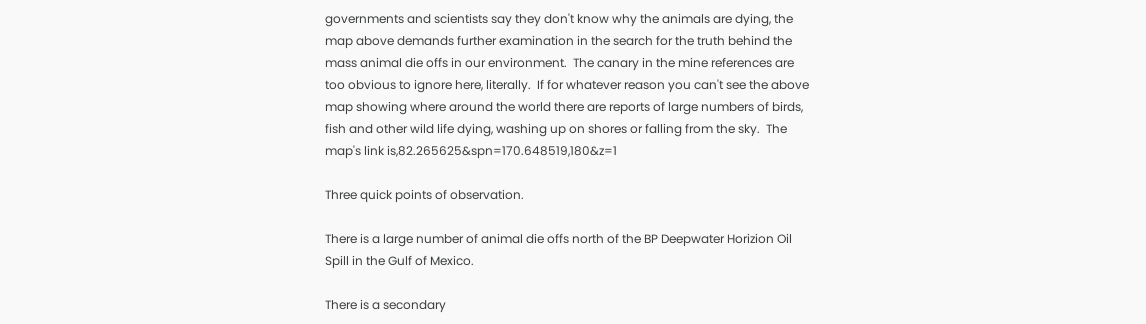governments and scientists say they don't know why the animals are dying, the map above demands further examination in the search for the truth behind the mass animal die offs in our environment.  The canary in the mine references are too obvious to ignore here, literally.  If for whatever reason you can't see the above map showing where around the world there are reports of large numbers of birds, fish and other wild life dying, washing up on shores or falling from the sky.  The map's link is,82.265625&spn=170.648519,180&z=1

Three quick points of observation.

There is a large number of animal die offs north of the BP Deepwater Horizion Oil Spill in the Gulf of Mexico.

There is a secondary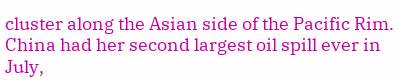cluster along the Asian side of the Pacific Rim.  China had her second largest oil spill ever in July,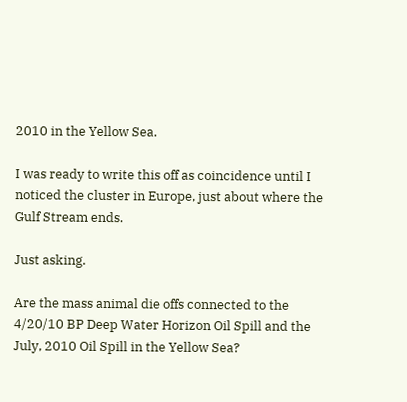2010 in the Yellow Sea.

I was ready to write this off as coincidence until I noticed the cluster in Europe, just about where the Gulf Stream ends.

Just asking.

Are the mass animal die offs connected to the 4/20/10 BP Deep Water Horizon Oil Spill and the July, 2010 Oil Spill in the Yellow Sea?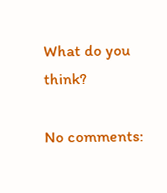What do you think?

No comments: